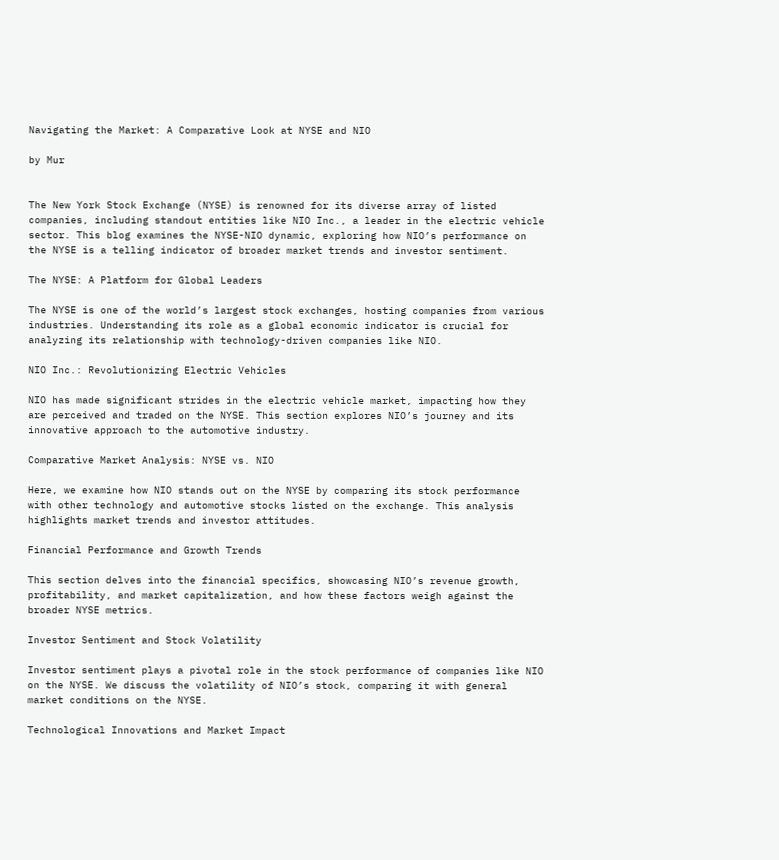Navigating the Market: A Comparative Look at NYSE and NIO

by Mur


The New York Stock Exchange (NYSE) is renowned for its diverse array of listed companies, including standout entities like NIO Inc., a leader in the electric vehicle sector. This blog examines the NYSE-NIO dynamic, exploring how NIO’s performance on the NYSE is a telling indicator of broader market trends and investor sentiment.

The NYSE: A Platform for Global Leaders

The NYSE is one of the world’s largest stock exchanges, hosting companies from various industries. Understanding its role as a global economic indicator is crucial for analyzing its relationship with technology-driven companies like NIO.

NIO Inc.: Revolutionizing Electric Vehicles

NIO has made significant strides in the electric vehicle market, impacting how they are perceived and traded on the NYSE. This section explores NIO’s journey and its innovative approach to the automotive industry.

Comparative Market Analysis: NYSE vs. NIO

Here, we examine how NIO stands out on the NYSE by comparing its stock performance with other technology and automotive stocks listed on the exchange. This analysis highlights market trends and investor attitudes.

Financial Performance and Growth Trends

This section delves into the financial specifics, showcasing NIO’s revenue growth, profitability, and market capitalization, and how these factors weigh against the broader NYSE metrics.

Investor Sentiment and Stock Volatility

Investor sentiment plays a pivotal role in the stock performance of companies like NIO on the NYSE. We discuss the volatility of NIO’s stock, comparing it with general market conditions on the NYSE.

Technological Innovations and Market Impact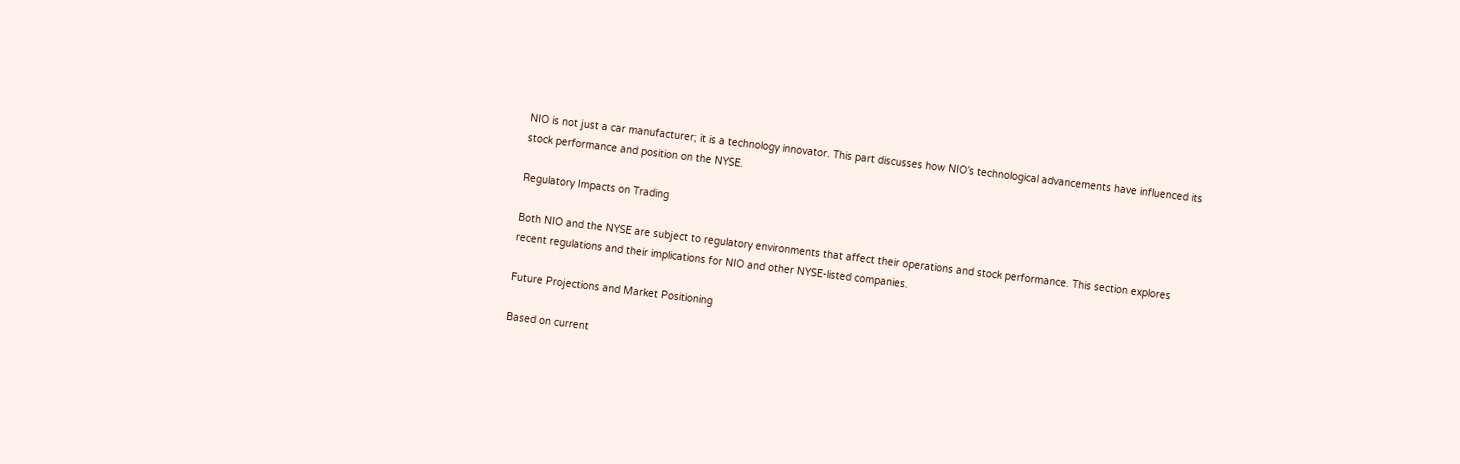NIO is not just a car manufacturer; it is a technology innovator. This part discusses how NIO’s technological advancements have influenced its stock performance and position on the NYSE.

Regulatory Impacts on Trading

Both NIO and the NYSE are subject to regulatory environments that affect their operations and stock performance. This section explores recent regulations and their implications for NIO and other NYSE-listed companies.

Future Projections and Market Positioning

Based on current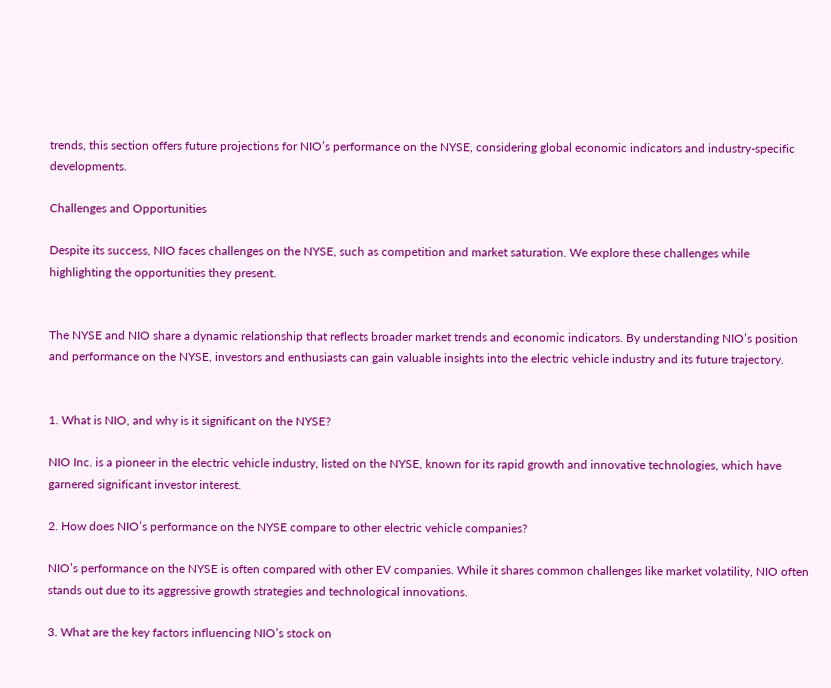trends, this section offers future projections for NIO’s performance on the NYSE, considering global economic indicators and industry-specific developments.

Challenges and Opportunities

Despite its success, NIO faces challenges on the NYSE, such as competition and market saturation. We explore these challenges while highlighting the opportunities they present.


The NYSE and NIO share a dynamic relationship that reflects broader market trends and economic indicators. By understanding NIO’s position and performance on the NYSE, investors and enthusiasts can gain valuable insights into the electric vehicle industry and its future trajectory.


1. What is NIO, and why is it significant on the NYSE?

NIO Inc. is a pioneer in the electric vehicle industry, listed on the NYSE, known for its rapid growth and innovative technologies, which have garnered significant investor interest.

2. How does NIO’s performance on the NYSE compare to other electric vehicle companies?

NIO’s performance on the NYSE is often compared with other EV companies. While it shares common challenges like market volatility, NIO often stands out due to its aggressive growth strategies and technological innovations.

3. What are the key factors influencing NIO’s stock on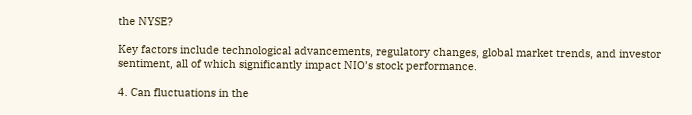the NYSE?

Key factors include technological advancements, regulatory changes, global market trends, and investor sentiment, all of which significantly impact NIO’s stock performance.

4. Can fluctuations in the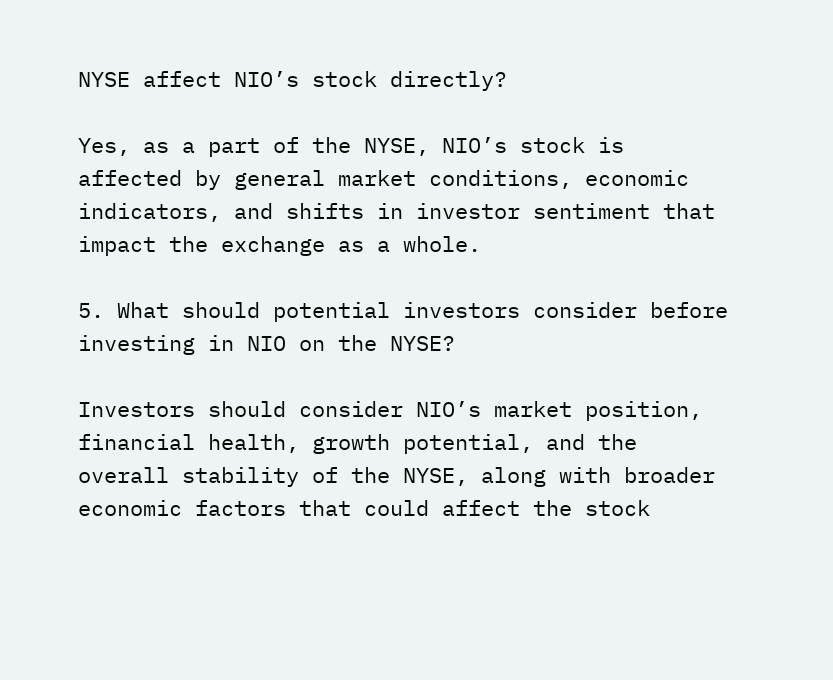NYSE affect NIO’s stock directly?

Yes, as a part of the NYSE, NIO’s stock is affected by general market conditions, economic indicators, and shifts in investor sentiment that impact the exchange as a whole.

5. What should potential investors consider before investing in NIO on the NYSE?

Investors should consider NIO’s market position, financial health, growth potential, and the overall stability of the NYSE, along with broader economic factors that could affect the stock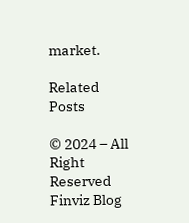market.

Related Posts

© 2024 – All Right Reserved Finviz Blog